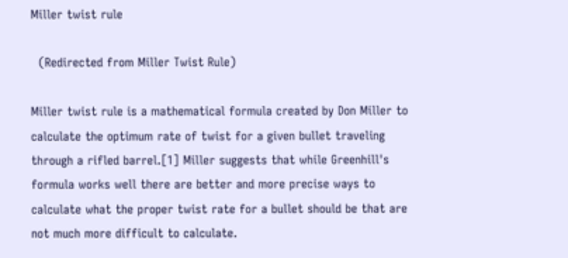Miller twist rule

  (Redirected from Miller Twist Rule)

Miller twist rule is a mathematical formula created by Don Miller to calculate the optimum rate of twist for a given bullet traveling through a rifled barrel.[1] Miller suggests that while Greenhill's formula works well there are better and more precise ways to calculate what the proper twist rate for a bullet should be that are not much more difficult to calculate.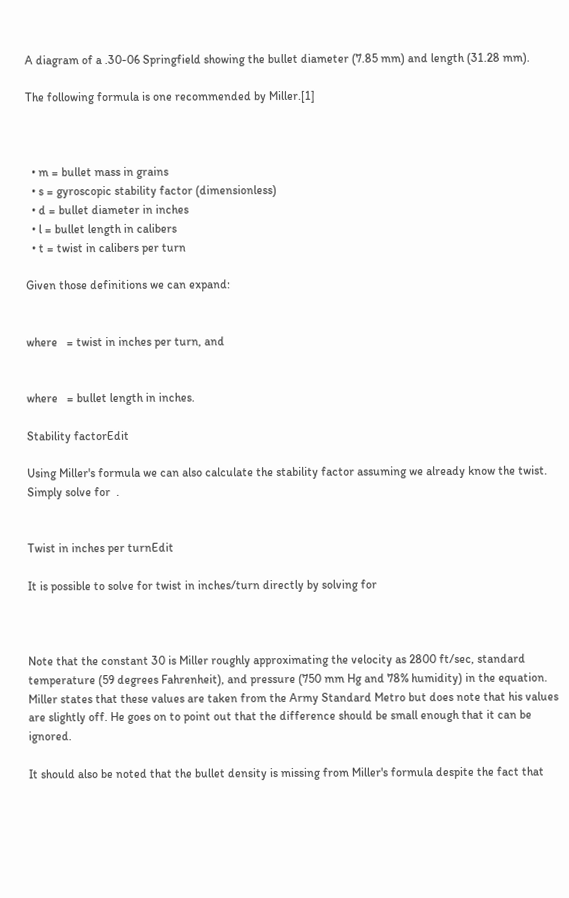A diagram of a .30-06 Springfield showing the bullet diameter (7.85 mm) and length (31.28 mm).

The following formula is one recommended by Miller.[1]



  • m = bullet mass in grains
  • s = gyroscopic stability factor (dimensionless)
  • d = bullet diameter in inches
  • l = bullet length in calibers
  • t = twist in calibers per turn

Given those definitions we can expand:


where   = twist in inches per turn, and


where   = bullet length in inches.

Stability factorEdit

Using Miller's formula we can also calculate the stability factor assuming we already know the twist. Simply solve for  .


Twist in inches per turnEdit

It is possible to solve for twist in inches/turn directly by solving for



Note that the constant 30 is Miller roughly approximating the velocity as 2800 ft/sec, standard temperature (59 degrees Fahrenheit), and pressure (750 mm Hg and 78% humidity) in the equation. Miller states that these values are taken from the Army Standard Metro but does note that his values are slightly off. He goes on to point out that the difference should be small enough that it can be ignored.

It should also be noted that the bullet density is missing from Miller's formula despite the fact that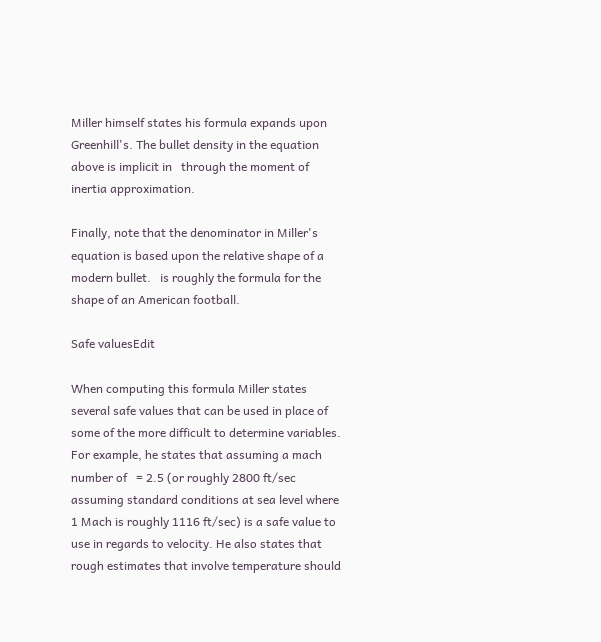Miller himself states his formula expands upon Greenhill's. The bullet density in the equation above is implicit in   through the moment of inertia approximation.

Finally, note that the denominator in Miller's equation is based upon the relative shape of a modern bullet.   is roughly the formula for the shape of an American football.

Safe valuesEdit

When computing this formula Miller states several safe values that can be used in place of some of the more difficult to determine variables. For example, he states that assuming a mach number of   = 2.5 (or roughly 2800 ft/sec assuming standard conditions at sea level where 1 Mach is roughly 1116 ft/sec) is a safe value to use in regards to velocity. He also states that rough estimates that involve temperature should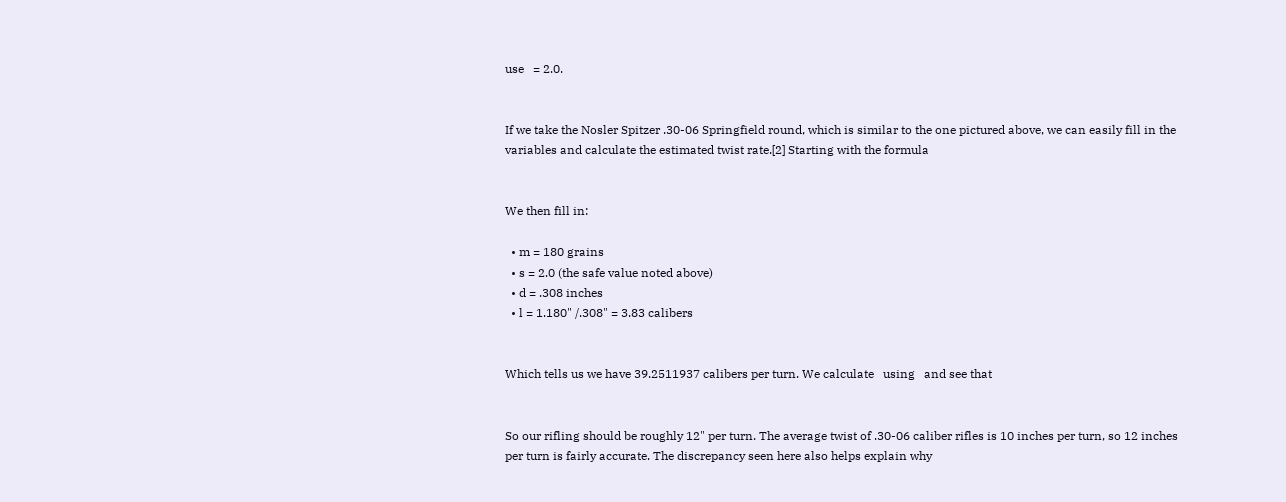use   = 2.0.


If we take the Nosler Spitzer .30-06 Springfield round, which is similar to the one pictured above, we can easily fill in the variables and calculate the estimated twist rate.[2] Starting with the formula


We then fill in:

  • m = 180 grains
  • s = 2.0 (the safe value noted above)
  • d = .308 inches
  • l = 1.180" /.308" = 3.83 calibers


Which tells us we have 39.2511937 calibers per turn. We calculate   using   and see that


So our rifling should be roughly 12" per turn. The average twist of .30-06 caliber rifles is 10 inches per turn, so 12 inches per turn is fairly accurate. The discrepancy seen here also helps explain why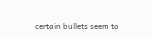certain bullets seem to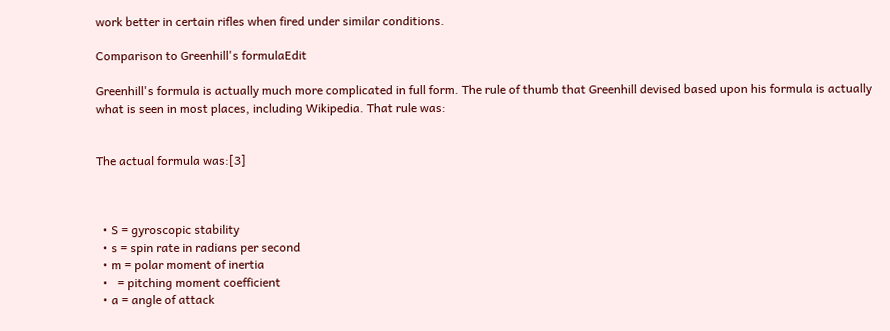work better in certain rifles when fired under similar conditions.

Comparison to Greenhill's formulaEdit

Greenhill's formula is actually much more complicated in full form. The rule of thumb that Greenhill devised based upon his formula is actually what is seen in most places, including Wikipedia. That rule was:


The actual formula was:[3]



  • S = gyroscopic stability
  • s = spin rate in radians per second
  • m = polar moment of inertia
  •   = pitching moment coefficient
  • a = angle of attack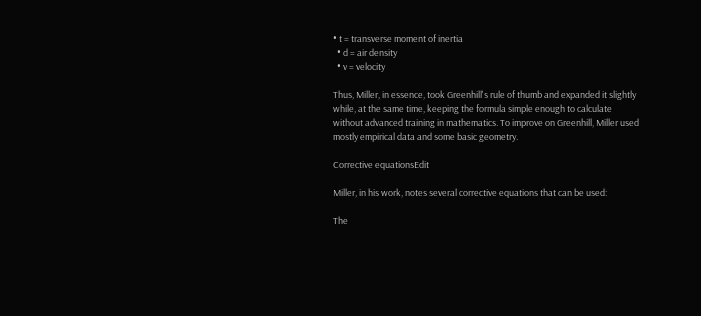• t = transverse moment of inertia
  • d = air density
  • v = velocity

Thus, Miller, in essence, took Greenhill's rule of thumb and expanded it slightly while, at the same time, keeping the formula simple enough to calculate without advanced training in mathematics. To improve on Greenhill, Miller used mostly empirical data and some basic geometry.

Corrective equationsEdit

Miller, in his work, notes several corrective equations that can be used:

The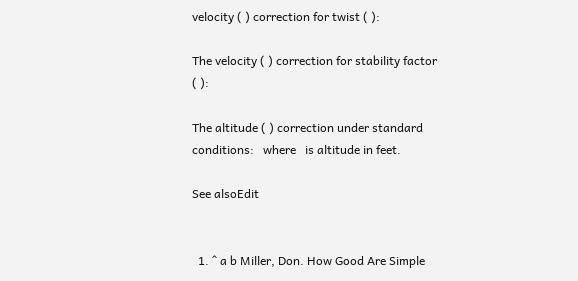velocity ( ) correction for twist ( ):

The velocity ( ) correction for stability factor ( ):

The altitude ( ) correction under standard conditions:   where   is altitude in feet.

See alsoEdit


  1. ^ a b Miller, Don. How Good Are Simple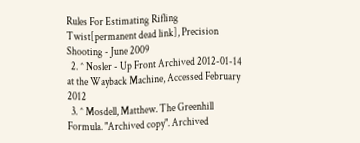Rules For Estimating Rifling Twist[permanent dead link], Precision Shooting - June 2009
  2. ^ Nosler - Up Front Archived 2012-01-14 at the Wayback Machine, Accessed February 2012
  3. ^ Mosdell, Matthew. The Greenhill Formula. "Archived copy". Archived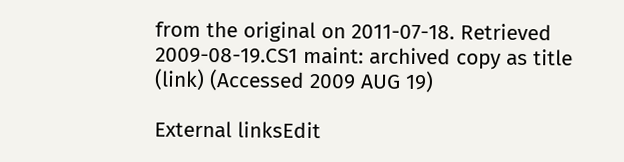from the original on 2011-07-18. Retrieved 2009-08-19.CS1 maint: archived copy as title (link) (Accessed 2009 AUG 19)

External linksEdit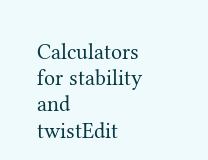Calculators for stability and twistEdit